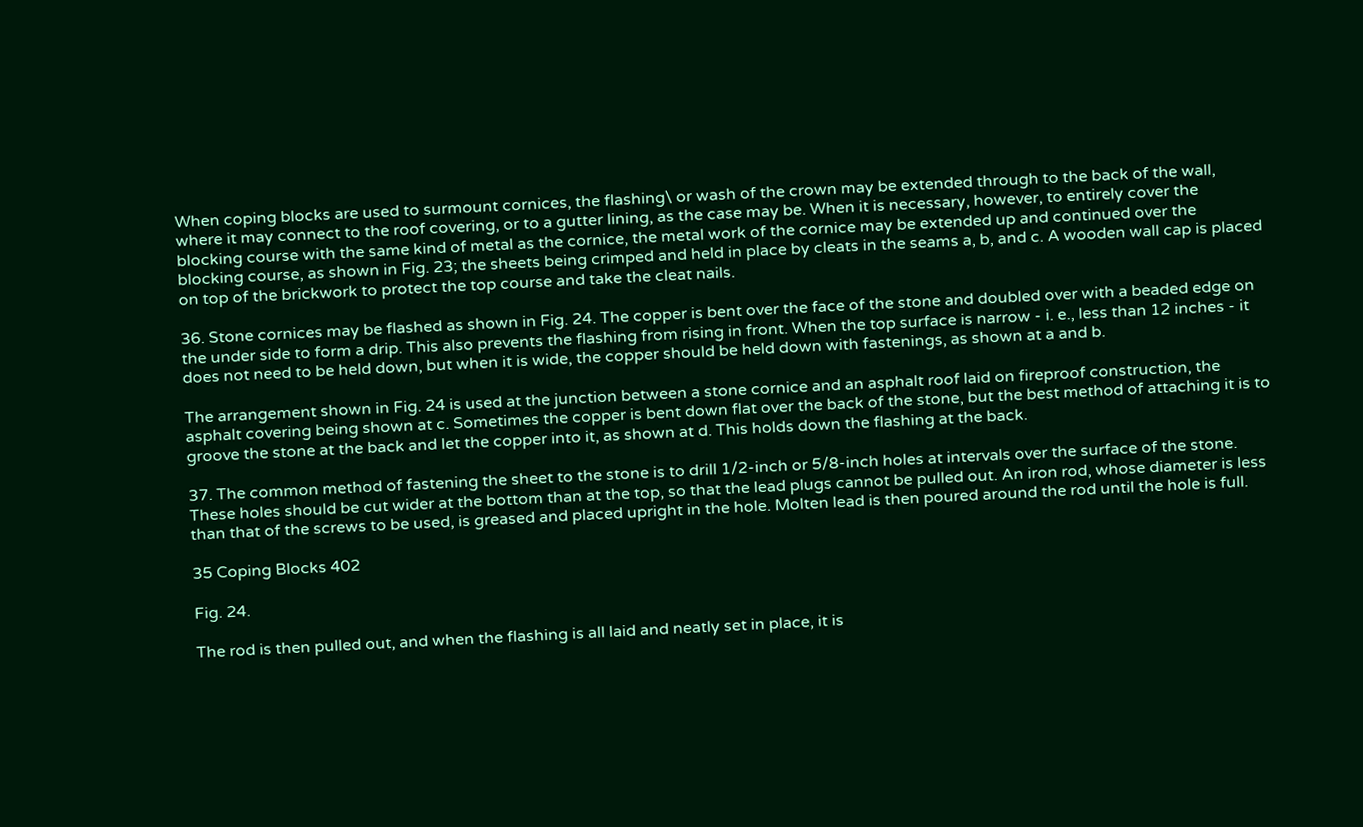When coping blocks are used to surmount cornices, the flashing\ or wash of the crown may be extended through to the back of the wall, where it may connect to the roof covering, or to a gutter lining, as the case may be. When it is necessary, however, to entirely cover the blocking course with the same kind of metal as the cornice, the metal work of the cornice may be extended up and continued over the blocking course, as shown in Fig. 23; the sheets being crimped and held in place by cleats in the seams a, b, and c. A wooden wall cap is placed on top of the brickwork to protect the top course and take the cleat nails.

36. Stone cornices may be flashed as shown in Fig. 24. The copper is bent over the face of the stone and doubled over with a beaded edge on the under side to form a drip. This also prevents the flashing from rising in front. When the top surface is narrow - i. e., less than 12 inches - it does not need to be held down, but when it is wide, the copper should be held down with fastenings, as shown at a and b.

The arrangement shown in Fig. 24 is used at the junction between a stone cornice and an asphalt roof laid on fireproof construction, the asphalt covering being shown at c. Sometimes the copper is bent down flat over the back of the stone, but the best method of attaching it is to groove the stone at the back and let the copper into it, as shown at d. This holds down the flashing at the back.

37. The common method of fastening the sheet to the stone is to drill 1/2-inch or 5/8-inch holes at intervals over the surface of the stone. These holes should be cut wider at the bottom than at the top, so that the lead plugs cannot be pulled out. An iron rod, whose diameter is less than that of the screws to be used, is greased and placed upright in the hole. Molten lead is then poured around the rod until the hole is full.

35 Coping Blocks 402

Fig. 24.

The rod is then pulled out, and when the flashing is all laid and neatly set in place, it is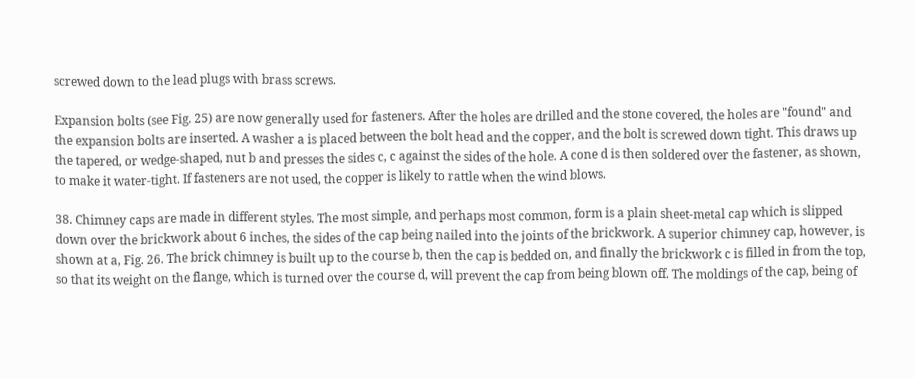screwed down to the lead plugs with brass screws.

Expansion bolts (see Fig. 25) are now generally used for fasteners. After the holes are drilled and the stone covered, the holes are "found" and the expansion bolts are inserted. A washer a is placed between the bolt head and the copper, and the bolt is screwed down tight. This draws up the tapered, or wedge-shaped, nut b and presses the sides c, c against the sides of the hole. A cone d is then soldered over the fastener, as shown, to make it water-tight. If fasteners are not used, the copper is likely to rattle when the wind blows.

38. Chimney caps are made in different styles. The most simple, and perhaps most common, form is a plain sheet-metal cap which is slipped down over the brickwork about 6 inches, the sides of the cap being nailed into the joints of the brickwork. A superior chimney cap, however, is shown at a, Fig. 26. The brick chimney is built up to the course b, then the cap is bedded on, and finally the brickwork c is filled in from the top, so that its weight on the flange, which is turned over the course d, will prevent the cap from being blown off. The moldings of the cap, being of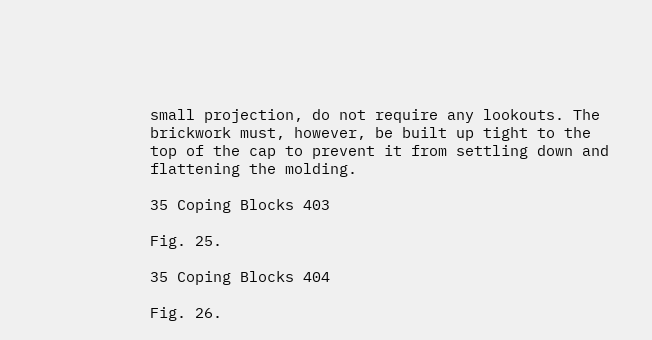small projection, do not require any lookouts. The brickwork must, however, be built up tight to the top of the cap to prevent it from settling down and flattening the molding.

35 Coping Blocks 403

Fig. 25.

35 Coping Blocks 404

Fig. 26.